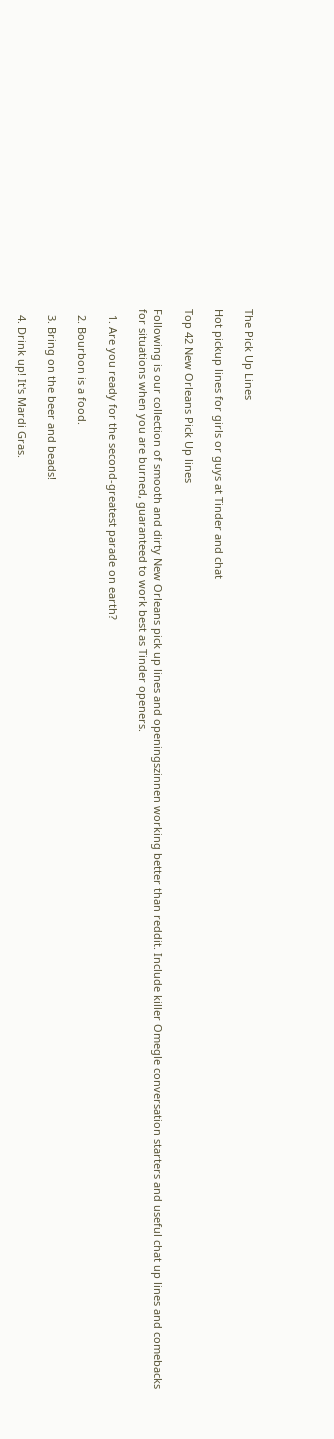The Pick Up Lines

Hot pickup lines for girls or guys at Tinder and chat

Top 42 New Orleans Pick Up lines

Following is our collection of smooth and dirty New Orleans pick up lines and openingszinnen working better than reddit. Include killer Omegle conversation starters and useful chat up lines and comebacks for situations when you are burned, guaranteed to work best as Tinder openers.

  1. Are you ready for the second-greatest parade on earth?

  2. Bourbon is a food.

  3. Bring on the beer and beads!

  4. Drink up! It's Mardi Gras.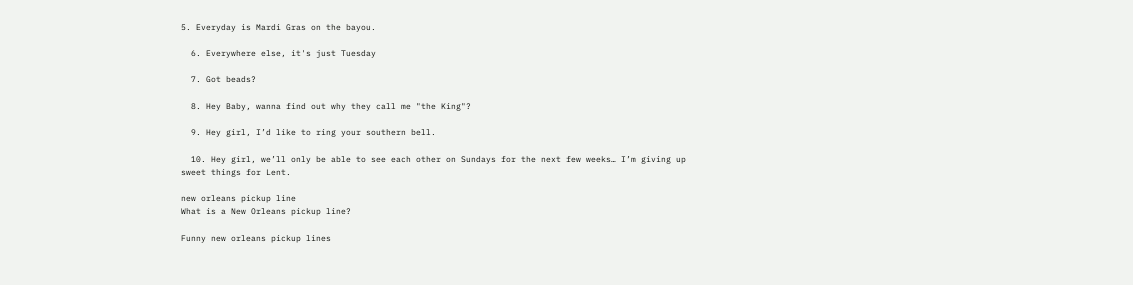5. Everyday is Mardi Gras on the bayou.

  6. Everywhere else, it's just Tuesday

  7. Got beads?

  8. Hey Baby, wanna find out why they call me "the King"?

  9. Hey girl, I’d like to ring your southern bell.

  10. Hey girl, we’ll only be able to see each other on Sundays for the next few weeks… I’m giving up sweet things for Lent.

new orleans pickup line
What is a New Orleans pickup line?

Funny new orleans pickup lines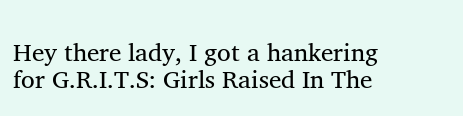Hey there lady, I got a hankering for G.R.I.T.S: Girls Raised In The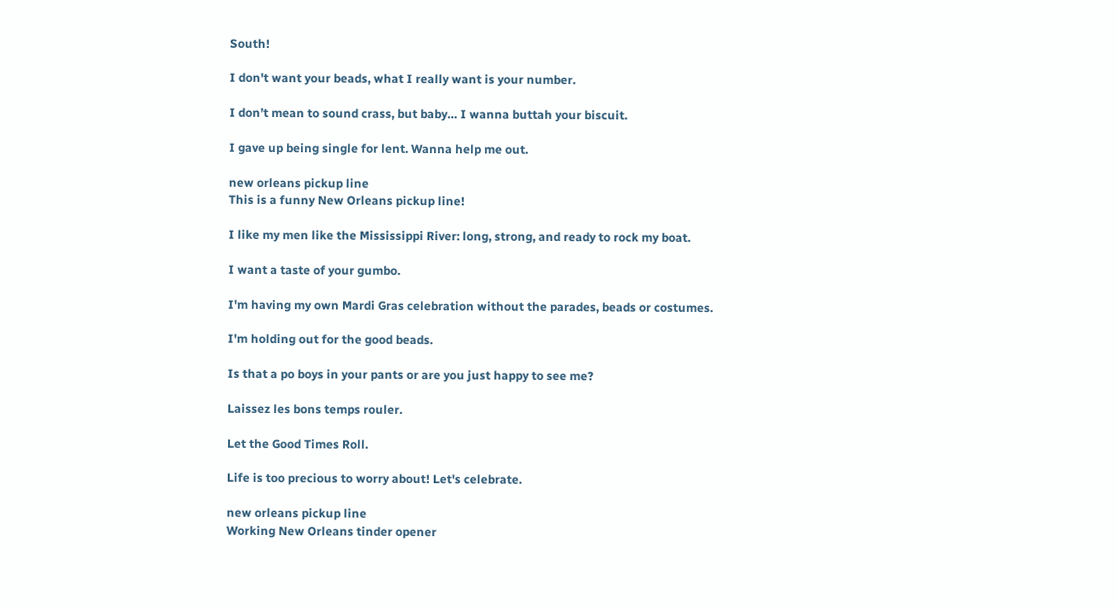South!

I don't want your beads, what I really want is your number.

I don’t mean to sound crass, but baby… I wanna buttah your biscuit.

I gave up being single for lent. Wanna help me out.

new orleans pickup line
This is a funny New Orleans pickup line!

I like my men like the Mississippi River: long, strong, and ready to rock my boat.

I want a taste of your gumbo.

I'm having my own Mardi Gras celebration without the parades, beads or costumes.

I'm holding out for the good beads.

Is that a po boys in your pants or are you just happy to see me?

Laissez les bons temps rouler.

Let the Good Times Roll.

Life is too precious to worry about! Let's celebrate.

new orleans pickup line
Working New Orleans tinder opener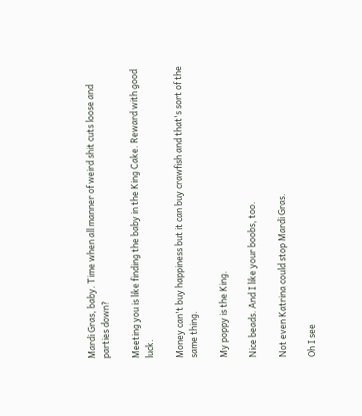Mardi Gras, baby. Time when all manner of weird shit cuts loose and parties down?

Meeting you is like finding the baby in the King Cake. Reward with good luck.

Money can't buy happiness but it can buy crawfish and that's sort of the same thing.

My poppy is the King.

Nice beads. And I like your boobs, too.

Not even Katrina could stop Mardi Gras.

Oh I see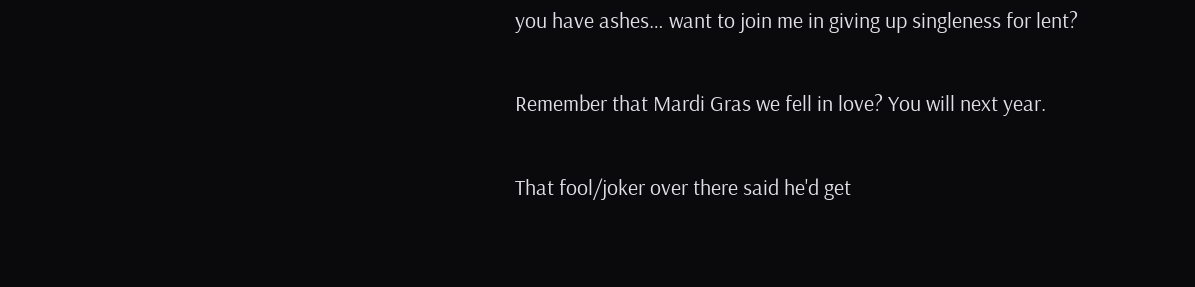you have ashes… want to join me in giving up singleness for lent?

Remember that Mardi Gras we fell in love? You will next year.

That fool/joker over there said he'd get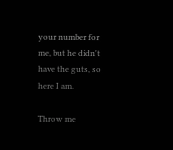your number for me, but he didn't have the guts, so here I am.

Throw me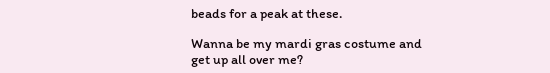beads for a peak at these.

Wanna be my mardi gras costume and get up all over me?